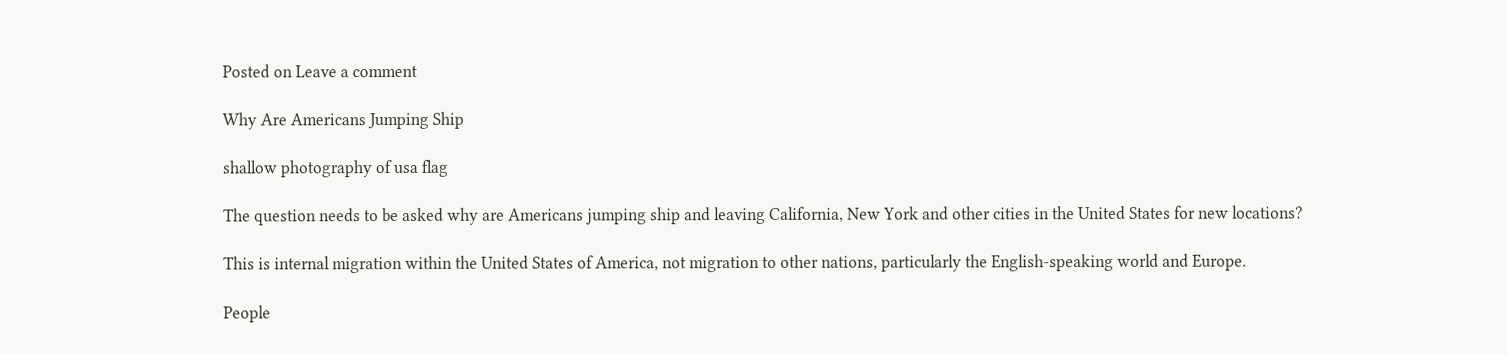Posted on Leave a comment

Why Are Americans Jumping Ship

shallow photography of usa flag

The question needs to be asked why are Americans jumping ship and leaving California, New York and other cities in the United States for new locations?

This is internal migration within the United States of America, not migration to other nations, particularly the English-speaking world and Europe.

People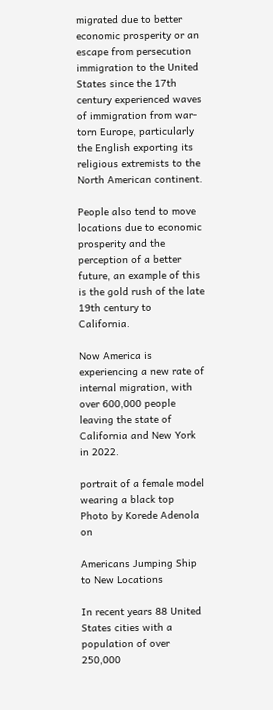migrated due to better economic prosperity or an escape from persecution immigration to the United States since the 17th century experienced waves of immigration from war-torn Europe, particularly the English exporting its religious extremists to the North American continent.

People also tend to move locations due to economic prosperity and the perception of a better future, an example of this is the gold rush of the late 19th century to California.

Now America is experiencing a new rate of internal migration, with over 600,000 people leaving the state of California and New York in 2022.

portrait of a female model wearing a black top
Photo by Korede Adenola on

Americans Jumping Ship to New Locations

In recent years 88 United States cities with a population of over 250,000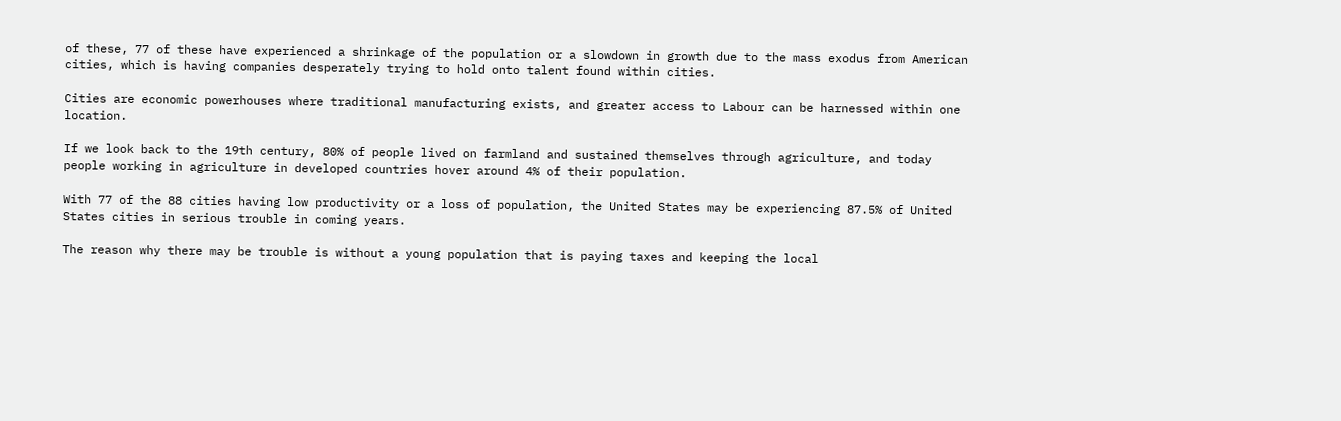of these, 77 of these have experienced a shrinkage of the population or a slowdown in growth due to the mass exodus from American cities, which is having companies desperately trying to hold onto talent found within cities.

Cities are economic powerhouses where traditional manufacturing exists, and greater access to Labour can be harnessed within one location.

If we look back to the 19th century, 80% of people lived on farmland and sustained themselves through agriculture, and today people working in agriculture in developed countries hover around 4% of their population.

With 77 of the 88 cities having low productivity or a loss of population, the United States may be experiencing 87.5% of United States cities in serious trouble in coming years.

The reason why there may be trouble is without a young population that is paying taxes and keeping the local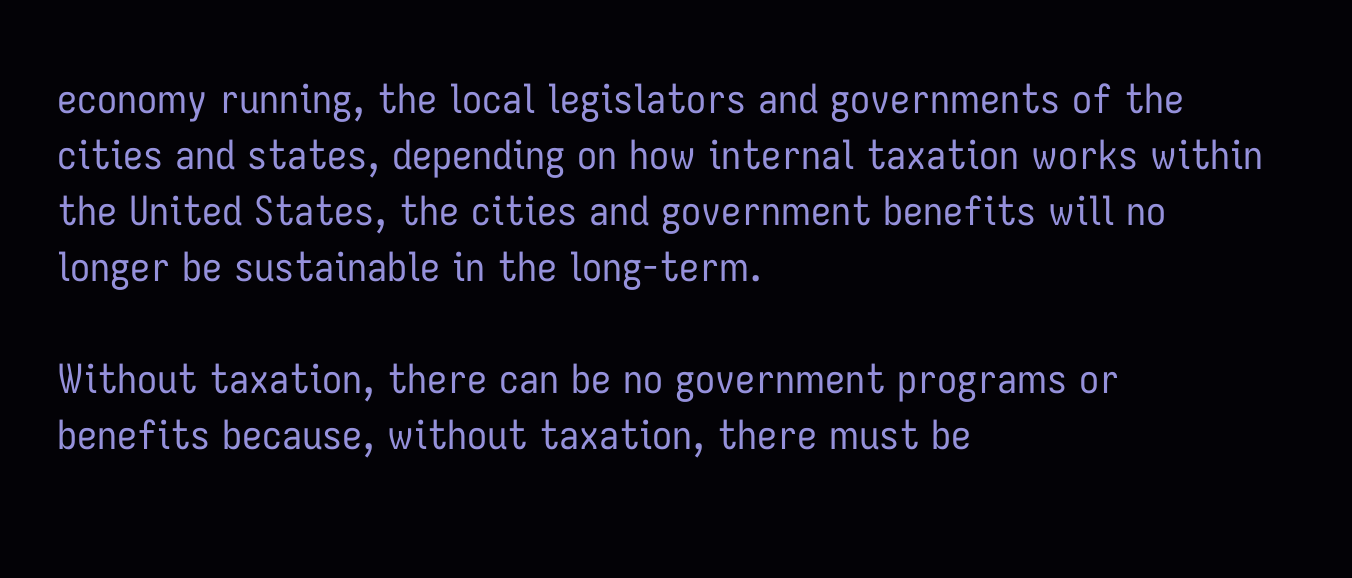economy running, the local legislators and governments of the cities and states, depending on how internal taxation works within the United States, the cities and government benefits will no longer be sustainable in the long-term.

Without taxation, there can be no government programs or benefits because, without taxation, there must be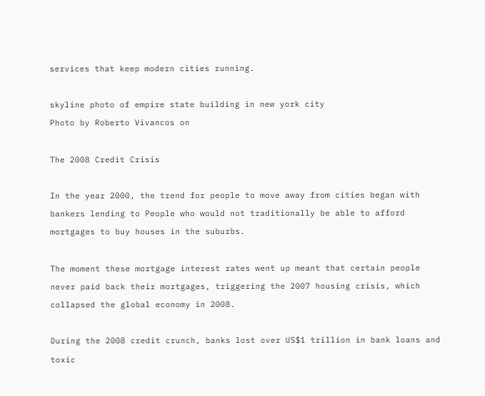services that keep modern cities running.

skyline photo of empire state building in new york city
Photo by Roberto Vivancos on

The 2008 Credit Crisis

In the year 2000, the trend for people to move away from cities began with bankers lending to People who would not traditionally be able to afford mortgages to buy houses in the suburbs.

The moment these mortgage interest rates went up meant that certain people never paid back their mortgages, triggering the 2007 housing crisis, which collapsed the global economy in 2008.

During the 2008 credit crunch, banks lost over US$1 trillion in bank loans and toxic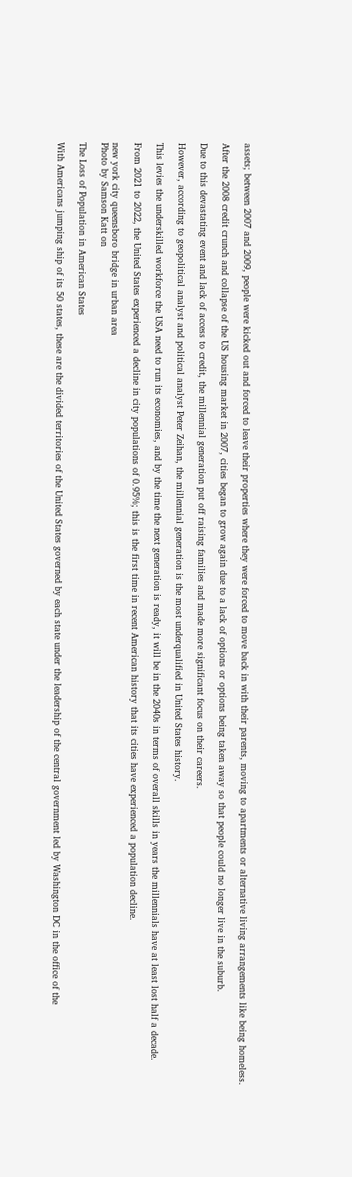assets; between 2007 and 2009, people were kicked out and forced to leave their properties where they were forced to move back in with their parents, moving to apartments or alternative living arrangements like being homeless.

After the 2008 credit crunch and collapse of the US housing market in 2007, cities began to grow again due to a lack of options or options being taken away so that people could no longer live in the suburb.

Due to this devastating event and lack of access to credit, the millennial generation put off raising families and made more significant focus on their careers.

However, according to geopolitical analyst and political analyst Peter Zeihan, the millennial generation is the most underqualified in United States history.

This levies the underskilled workforce the USA need to run its economies, and by the time the next generation is ready, it will be in the 2040s in terms of overall skills in years the millennials have at least lost half a decade.

From 2021 to 2022, the United States experienced a decline in city populations of 0.95%; this is the first time in recent American history that its cities have experienced a population decline.

new york city queensboro bridge in urban area
Photo by Samson Katt on

The Loss of Population in American States

With Americans jumping ship of its 50 states, these are the divided territories of the United States governed by each state under the leadership of the central government led by Washington DC in the office of the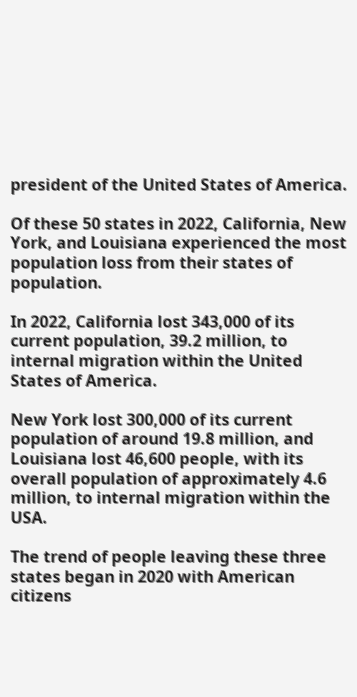president of the United States of America.

Of these 50 states in 2022, California, New York, and Louisiana experienced the most population loss from their states of population.

In 2022, California lost 343,000 of its current population, 39.2 million, to internal migration within the United States of America.

New York lost 300,000 of its current population of around 19.8 million, and Louisiana lost 46,600 people, with its overall population of approximately 4.6 million, to internal migration within the USA.

The trend of people leaving these three states began in 2020 with American citizens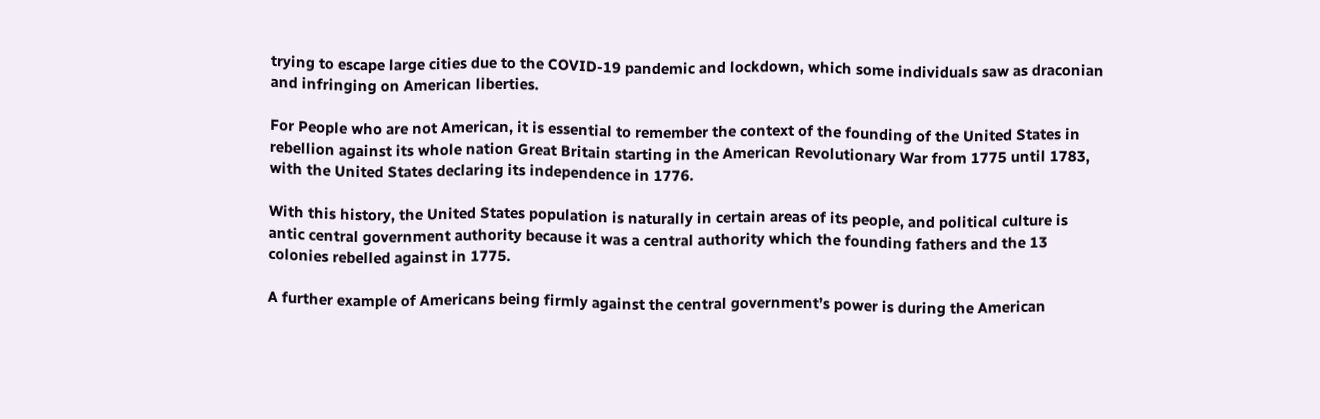trying to escape large cities due to the COVID-19 pandemic and lockdown, which some individuals saw as draconian and infringing on American liberties.

For People who are not American, it is essential to remember the context of the founding of the United States in rebellion against its whole nation Great Britain starting in the American Revolutionary War from 1775 until 1783, with the United States declaring its independence in 1776.

With this history, the United States population is naturally in certain areas of its people, and political culture is antic central government authority because it was a central authority which the founding fathers and the 13 colonies rebelled against in 1775.

A further example of Americans being firmly against the central government’s power is during the American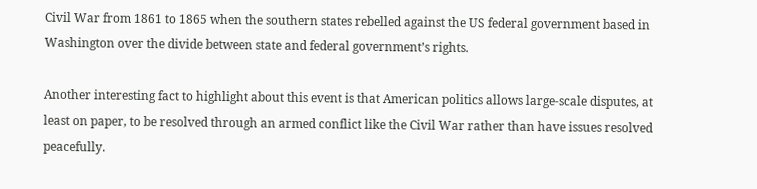Civil War from 1861 to 1865 when the southern states rebelled against the US federal government based in Washington over the divide between state and federal government’s rights.

Another interesting fact to highlight about this event is that American politics allows large-scale disputes, at least on paper, to be resolved through an armed conflict like the Civil War rather than have issues resolved peacefully.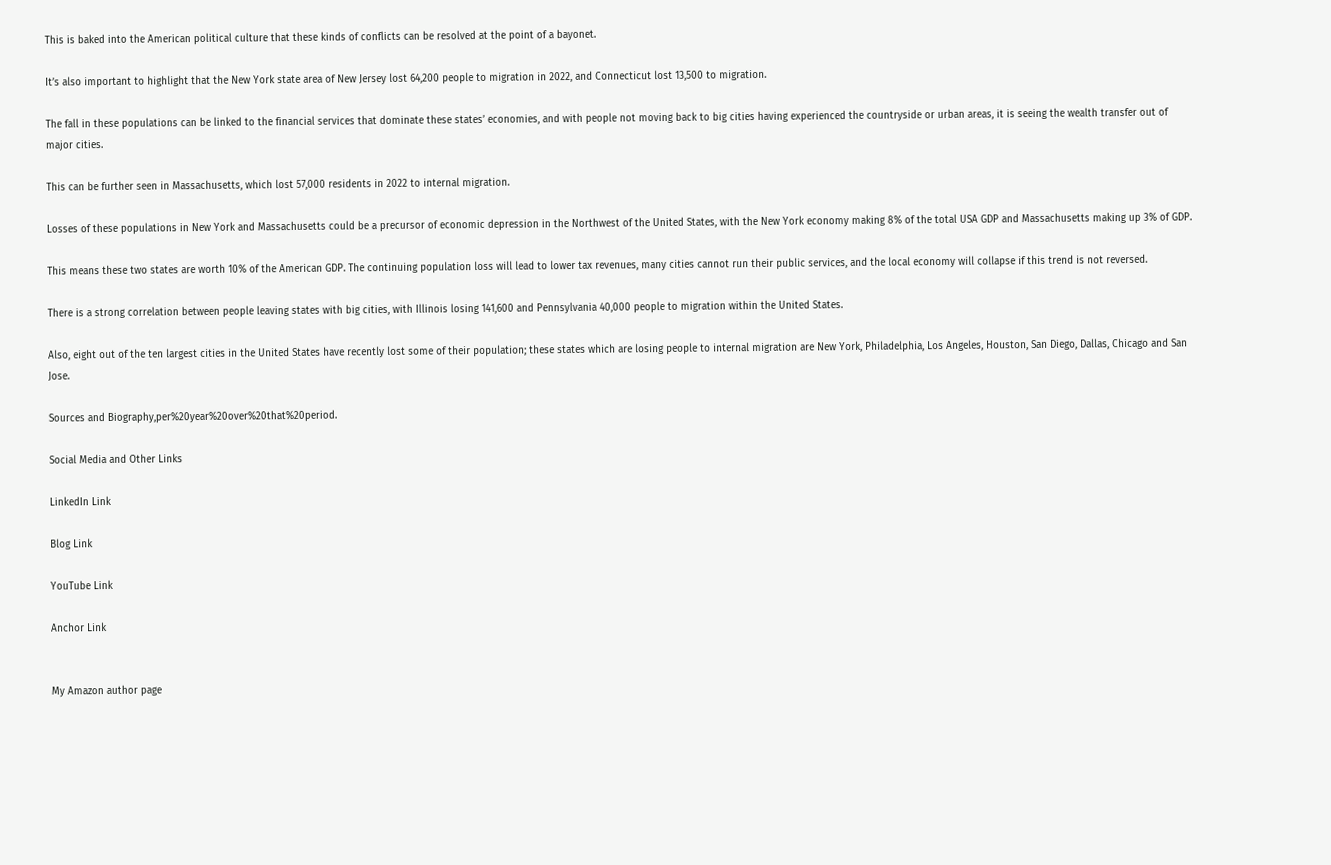This is baked into the American political culture that these kinds of conflicts can be resolved at the point of a bayonet.

It’s also important to highlight that the New York state area of New Jersey lost 64,200 people to migration in 2022, and Connecticut lost 13,500 to migration.

The fall in these populations can be linked to the financial services that dominate these states’ economies, and with people not moving back to big cities having experienced the countryside or urban areas, it is seeing the wealth transfer out of major cities.

This can be further seen in Massachusetts, which lost 57,000 residents in 2022 to internal migration.

Losses of these populations in New York and Massachusetts could be a precursor of economic depression in the Northwest of the United States, with the New York economy making 8% of the total USA GDP and Massachusetts making up 3% of GDP.

This means these two states are worth 10% of the American GDP. The continuing population loss will lead to lower tax revenues, many cities cannot run their public services, and the local economy will collapse if this trend is not reversed.

There is a strong correlation between people leaving states with big cities, with Illinois losing 141,600 and Pennsylvania 40,000 people to migration within the United States.

Also, eight out of the ten largest cities in the United States have recently lost some of their population; these states which are losing people to internal migration are New York, Philadelphia, Los Angeles, Houston, San Diego, Dallas, Chicago and San Jose.

Sources and Biography,per%20year%20over%20that%20period.

Social Media and Other Links

LinkedIn Link

Blog Link

YouTube Link

Anchor Link


My Amazon author page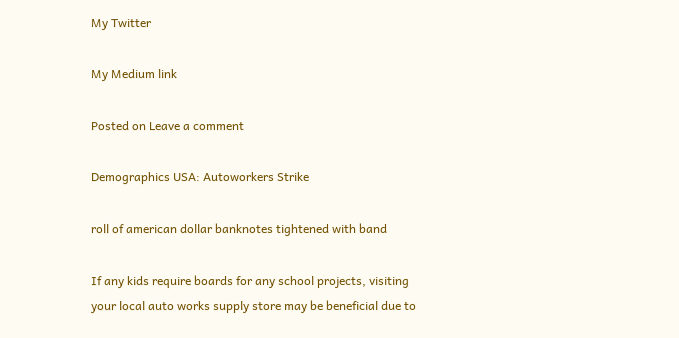My Twitter

My Medium link

Posted on Leave a comment

Demographics USA: Autoworkers Strike

roll of american dollar banknotes tightened with band

If any kids require boards for any school projects, visiting your local auto works supply store may be beneficial due to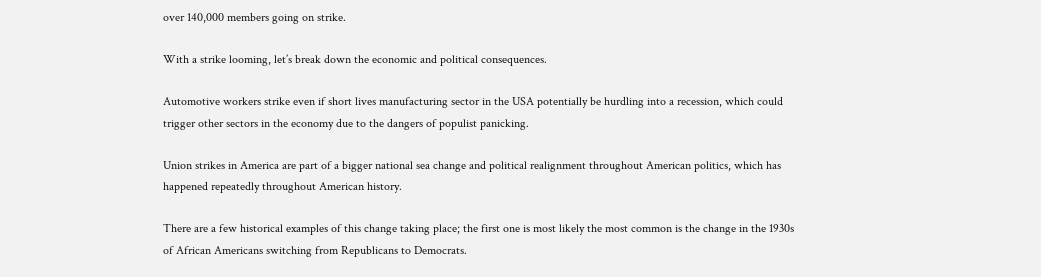over 140,000 members going on strike.

With a strike looming, let’s break down the economic and political consequences.

Automotive workers strike even if short lives manufacturing sector in the USA potentially be hurdling into a recession, which could trigger other sectors in the economy due to the dangers of populist panicking.

Union strikes in America are part of a bigger national sea change and political realignment throughout American politics, which has happened repeatedly throughout American history.

There are a few historical examples of this change taking place; the first one is most likely the most common is the change in the 1930s of African Americans switching from Republicans to Democrats.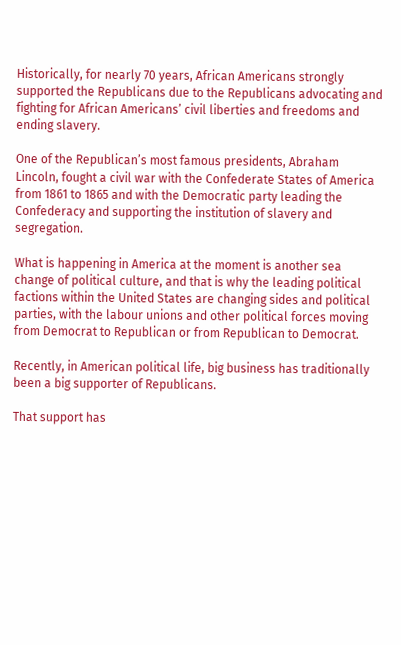Historically, for nearly 70 years, African Americans strongly supported the Republicans due to the Republicans advocating and fighting for African Americans’ civil liberties and freedoms and ending slavery.

One of the Republican’s most famous presidents, Abraham Lincoln, fought a civil war with the Confederate States of America from 1861 to 1865 and with the Democratic party leading the Confederacy and supporting the institution of slavery and segregation.

What is happening in America at the moment is another sea change of political culture, and that is why the leading political factions within the United States are changing sides and political parties, with the labour unions and other political forces moving from Democrat to Republican or from Republican to Democrat.

Recently, in American political life, big business has traditionally been a big supporter of Republicans.

That support has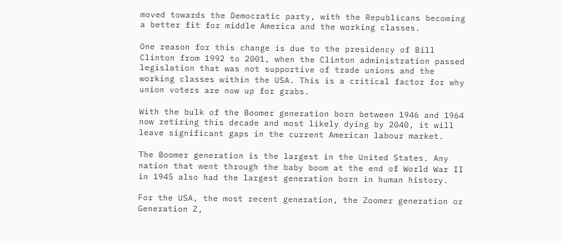moved towards the Democratic party, with the Republicans becoming a better fit for middle America and the working classes.

One reason for this change is due to the presidency of Bill Clinton from 1992 to 2001, when the Clinton administration passed legislation that was not supportive of trade unions and the working classes within the USA. This is a critical factor for why union voters are now up for grabs.

With the bulk of the Boomer generation born between 1946 and 1964 now retiring this decade and most likely dying by 2040, it will leave significant gaps in the current American labour market.

The Boomer generation is the largest in the United States. Any nation that went through the baby boom at the end of World War II in 1945 also had the largest generation born in human history.

For the USA, the most recent generation, the Zoomer generation or Generation Z,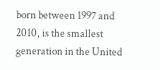born between 1997 and 2010, is the smallest generation in the United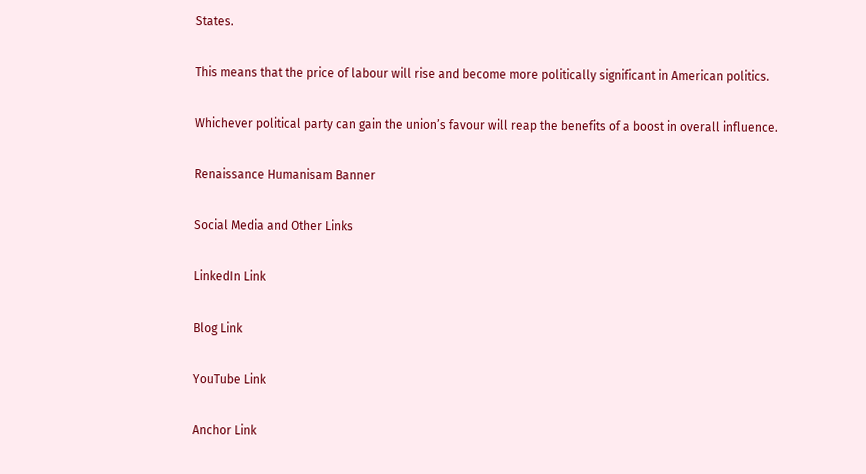States.

This means that the price of labour will rise and become more politically significant in American politics.

Whichever political party can gain the union’s favour will reap the benefits of a boost in overall influence.

Renaissance Humanisam Banner

Social Media and Other Links

LinkedIn Link

Blog Link

YouTube Link

Anchor Link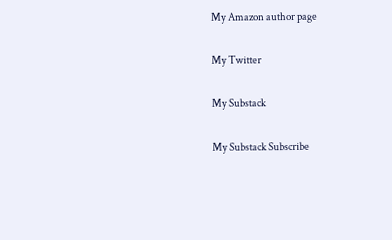My Amazon author page

My Twitter

My Substack

My Substack Subscribe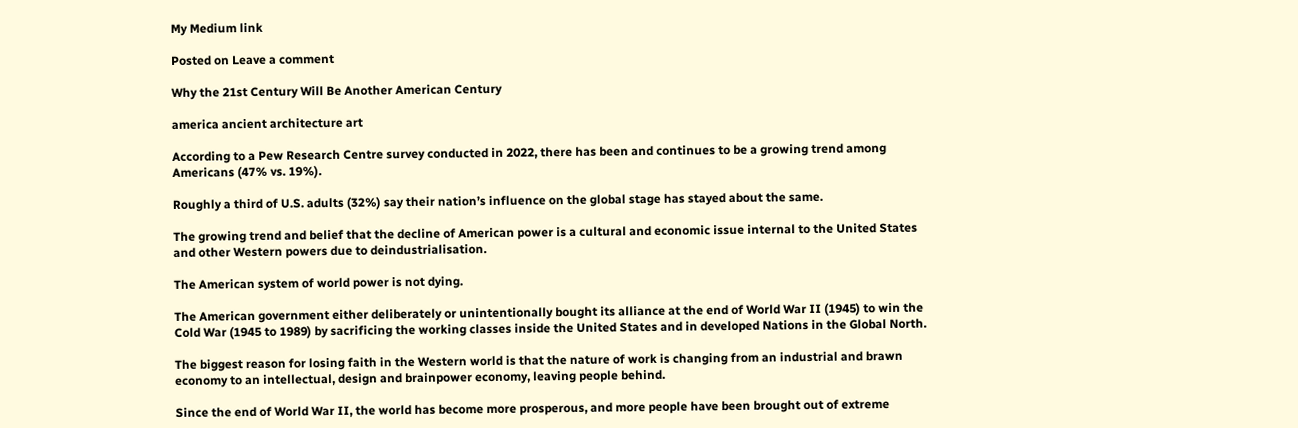My Medium link

Posted on Leave a comment

Why the 21st Century Will Be Another American Century

america ancient architecture art

According to a Pew Research Centre survey conducted in 2022, there has been and continues to be a growing trend among Americans (47% vs. 19%).

Roughly a third of U.S. adults (32%) say their nation’s influence on the global stage has stayed about the same.

The growing trend and belief that the decline of American power is a cultural and economic issue internal to the United States and other Western powers due to deindustrialisation.

The American system of world power is not dying.

The American government either deliberately or unintentionally bought its alliance at the end of World War II (1945) to win the Cold War (1945 to 1989) by sacrificing the working classes inside the United States and in developed Nations in the Global North.

The biggest reason for losing faith in the Western world is that the nature of work is changing from an industrial and brawn economy to an intellectual, design and brainpower economy, leaving people behind.

Since the end of World War II, the world has become more prosperous, and more people have been brought out of extreme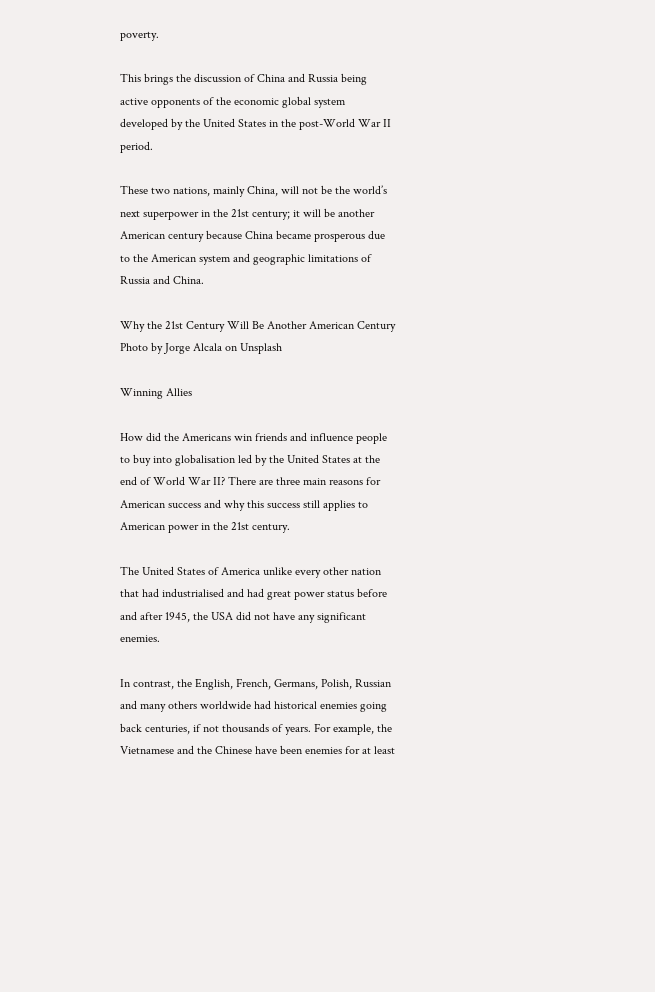poverty.

This brings the discussion of China and Russia being active opponents of the economic global system developed by the United States in the post-World War II period.

These two nations, mainly China, will not be the world’s next superpower in the 21st century; it will be another American century because China became prosperous due to the American system and geographic limitations of Russia and China.

Why the 21st Century Will Be Another American Century
Photo by Jorge Alcala on Unsplash

Winning Allies

How did the Americans win friends and influence people to buy into globalisation led by the United States at the end of World War II? There are three main reasons for American success and why this success still applies to American power in the 21st century.

The United States of America unlike every other nation that had industrialised and had great power status before and after 1945, the USA did not have any significant enemies.

In contrast, the English, French, Germans, Polish, Russian and many others worldwide had historical enemies going back centuries, if not thousands of years. For example, the Vietnamese and the Chinese have been enemies for at least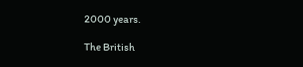2000 years.

The British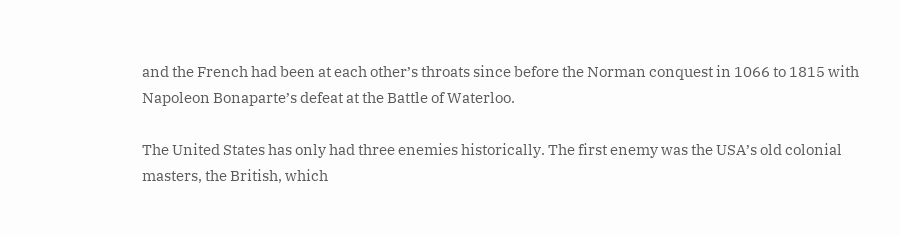and the French had been at each other’s throats since before the Norman conquest in 1066 to 1815 with Napoleon Bonaparte’s defeat at the Battle of Waterloo.

The United States has only had three enemies historically. The first enemy was the USA’s old colonial masters, the British, which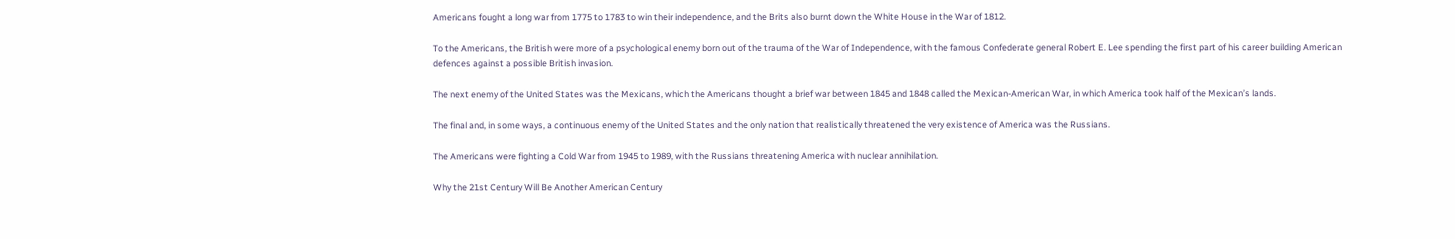Americans fought a long war from 1775 to 1783 to win their independence, and the Brits also burnt down the White House in the War of 1812.

To the Americans, the British were more of a psychological enemy born out of the trauma of the War of Independence, with the famous Confederate general Robert E. Lee spending the first part of his career building American defences against a possible British invasion.

The next enemy of the United States was the Mexicans, which the Americans thought a brief war between 1845 and 1848 called the Mexican-American War, in which America took half of the Mexican’s lands.

The final and, in some ways, a continuous enemy of the United States and the only nation that realistically threatened the very existence of America was the Russians.

The Americans were fighting a Cold War from 1945 to 1989, with the Russians threatening America with nuclear annihilation.

Why the 21st Century Will Be Another American Century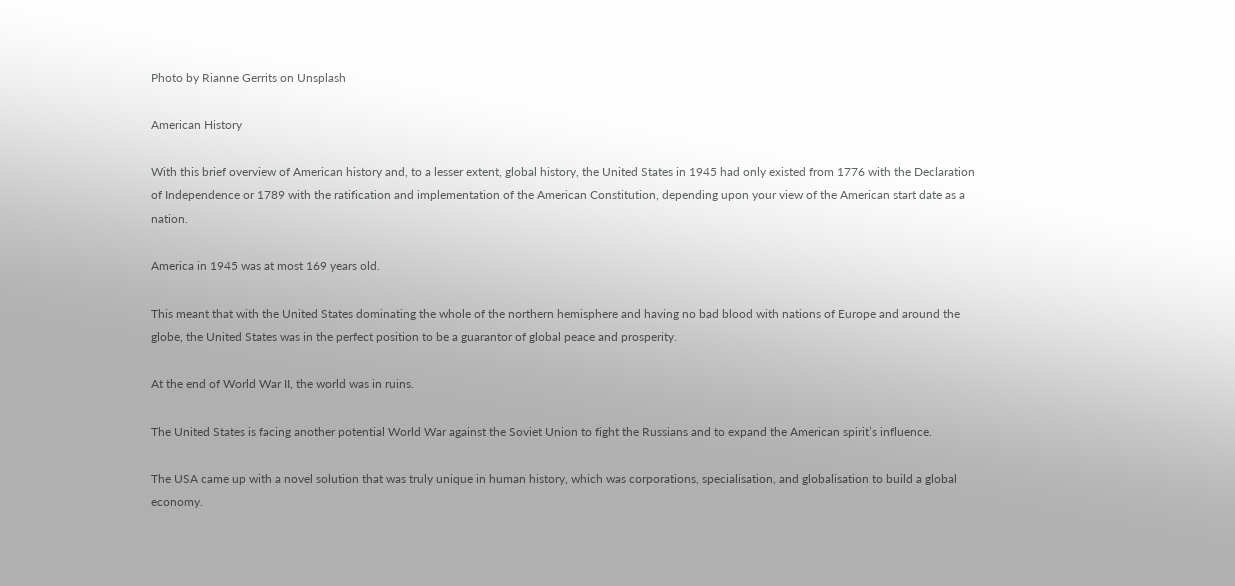Photo by Rianne Gerrits on Unsplash

American History

With this brief overview of American history and, to a lesser extent, global history, the United States in 1945 had only existed from 1776 with the Declaration of Independence or 1789 with the ratification and implementation of the American Constitution, depending upon your view of the American start date as a nation.

America in 1945 was at most 169 years old.

This meant that with the United States dominating the whole of the northern hemisphere and having no bad blood with nations of Europe and around the globe, the United States was in the perfect position to be a guarantor of global peace and prosperity.

At the end of World War II, the world was in ruins.

The United States is facing another potential World War against the Soviet Union to fight the Russians and to expand the American spirit’s influence.

The USA came up with a novel solution that was truly unique in human history, which was corporations, specialisation, and globalisation to build a global economy.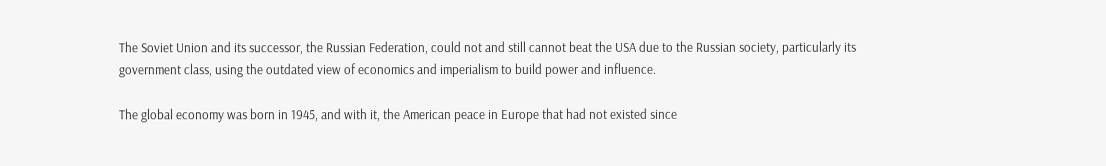The Soviet Union and its successor, the Russian Federation, could not and still cannot beat the USA due to the Russian society, particularly its government class, using the outdated view of economics and imperialism to build power and influence.

The global economy was born in 1945, and with it, the American peace in Europe that had not existed since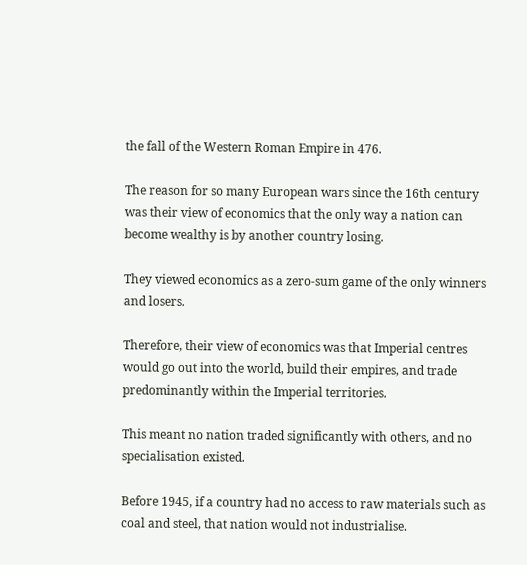the fall of the Western Roman Empire in 476.

The reason for so many European wars since the 16th century was their view of economics that the only way a nation can become wealthy is by another country losing.

They viewed economics as a zero-sum game of the only winners and losers.

Therefore, their view of economics was that Imperial centres would go out into the world, build their empires, and trade predominantly within the Imperial territories.

This meant no nation traded significantly with others, and no specialisation existed.

Before 1945, if a country had no access to raw materials such as coal and steel, that nation would not industrialise.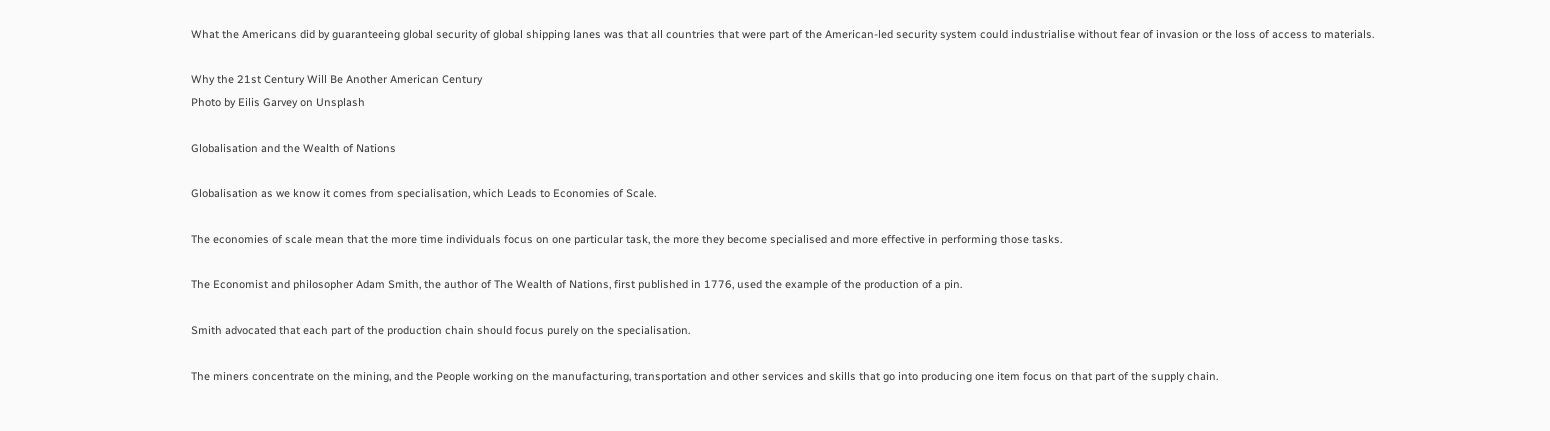What the Americans did by guaranteeing global security of global shipping lanes was that all countries that were part of the American-led security system could industrialise without fear of invasion or the loss of access to materials.

Why the 21st Century Will Be Another American Century
Photo by Eilis Garvey on Unsplash

Globalisation and the Wealth of Nations

Globalisation as we know it comes from specialisation, which Leads to Economies of Scale.

The economies of scale mean that the more time individuals focus on one particular task, the more they become specialised and more effective in performing those tasks.

The Economist and philosopher Adam Smith, the author of The Wealth of Nations, first published in 1776, used the example of the production of a pin.

Smith advocated that each part of the production chain should focus purely on the specialisation.

The miners concentrate on the mining, and the People working on the manufacturing, transportation and other services and skills that go into producing one item focus on that part of the supply chain.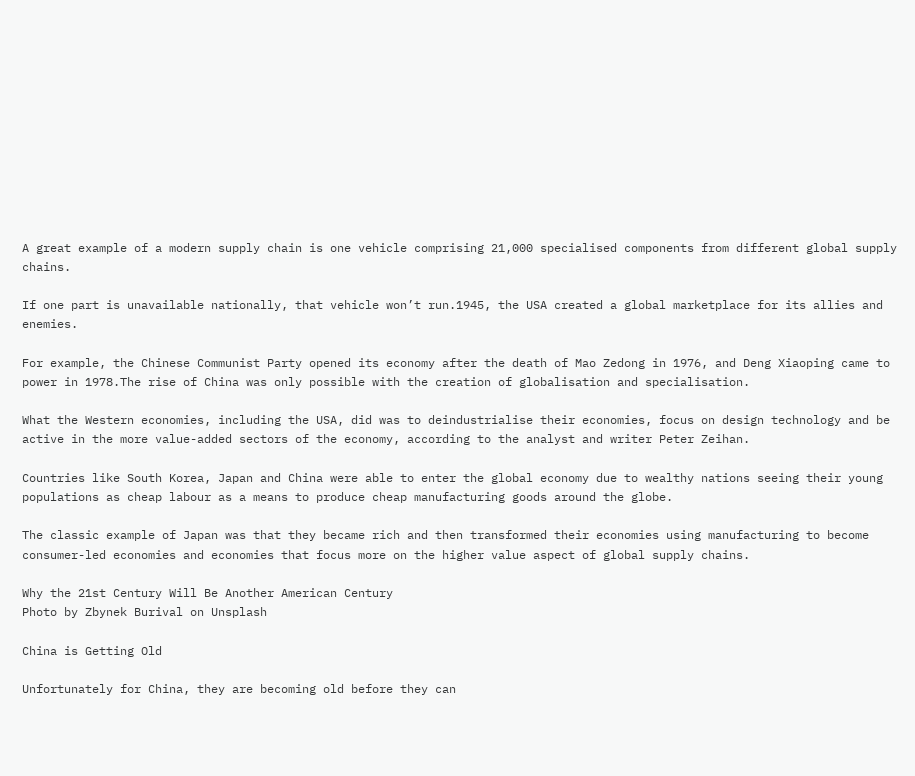A great example of a modern supply chain is one vehicle comprising 21,000 specialised components from different global supply chains.

If one part is unavailable nationally, that vehicle won’t run.1945, the USA created a global marketplace for its allies and enemies.

For example, the Chinese Communist Party opened its economy after the death of Mao Zedong in 1976, and Deng Xiaoping came to power in 1978.The rise of China was only possible with the creation of globalisation and specialisation.

What the Western economies, including the USA, did was to deindustrialise their economies, focus on design technology and be active in the more value-added sectors of the economy, according to the analyst and writer Peter Zeihan.

Countries like South Korea, Japan and China were able to enter the global economy due to wealthy nations seeing their young populations as cheap labour as a means to produce cheap manufacturing goods around the globe.

The classic example of Japan was that they became rich and then transformed their economies using manufacturing to become consumer-led economies and economies that focus more on the higher value aspect of global supply chains.

Why the 21st Century Will Be Another American Century
Photo by Zbynek Burival on Unsplash

China is Getting Old

Unfortunately for China, they are becoming old before they can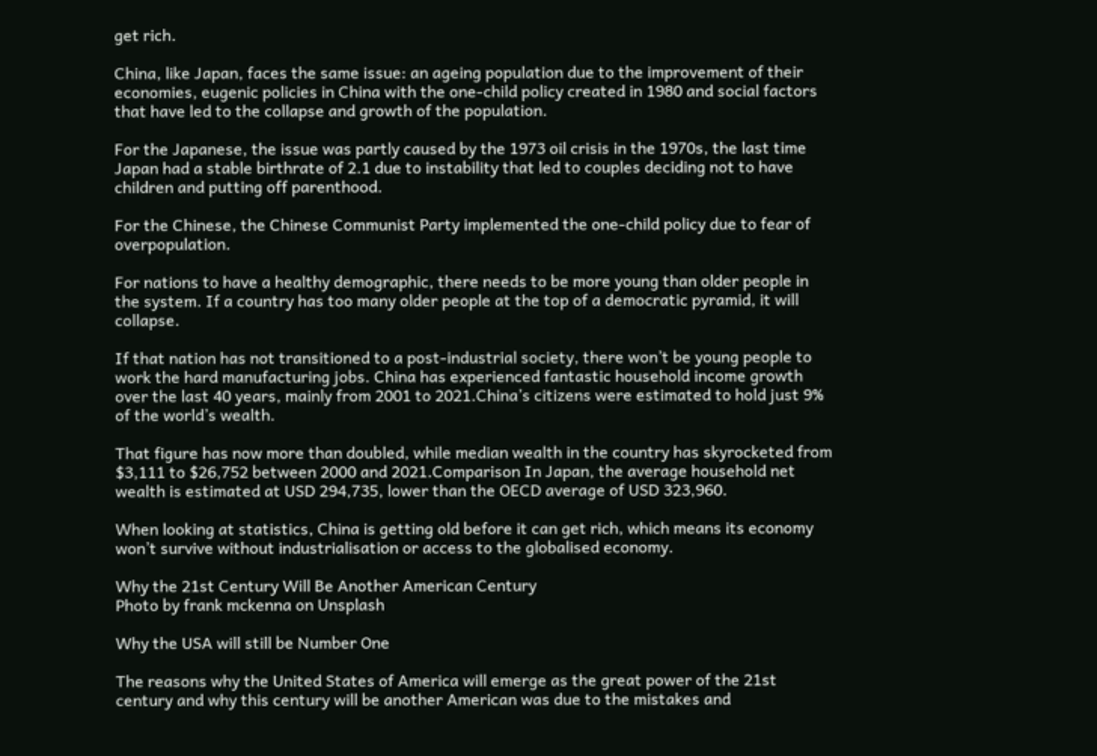get rich.

China, like Japan, faces the same issue: an ageing population due to the improvement of their economies, eugenic policies in China with the one-child policy created in 1980 and social factors that have led to the collapse and growth of the population.

For the Japanese, the issue was partly caused by the 1973 oil crisis in the 1970s, the last time Japan had a stable birthrate of 2.1 due to instability that led to couples deciding not to have children and putting off parenthood.

For the Chinese, the Chinese Communist Party implemented the one-child policy due to fear of overpopulation.

For nations to have a healthy demographic, there needs to be more young than older people in the system. If a country has too many older people at the top of a democratic pyramid, it will collapse.

If that nation has not transitioned to a post-industrial society, there won’t be young people to work the hard manufacturing jobs. China has experienced fantastic household income growth over the last 40 years, mainly from 2001 to 2021.China’s citizens were estimated to hold just 9% of the world’s wealth.

That figure has now more than doubled, while median wealth in the country has skyrocketed from $3,111 to $26,752 between 2000 and 2021.Comparison In Japan, the average household net wealth is estimated at USD 294,735, lower than the OECD average of USD 323,960.

When looking at statistics, China is getting old before it can get rich, which means its economy won’t survive without industrialisation or access to the globalised economy.

Why the 21st Century Will Be Another American Century
Photo by frank mckenna on Unsplash

Why the USA will still be Number One

The reasons why the United States of America will emerge as the great power of the 21st century and why this century will be another American was due to the mistakes and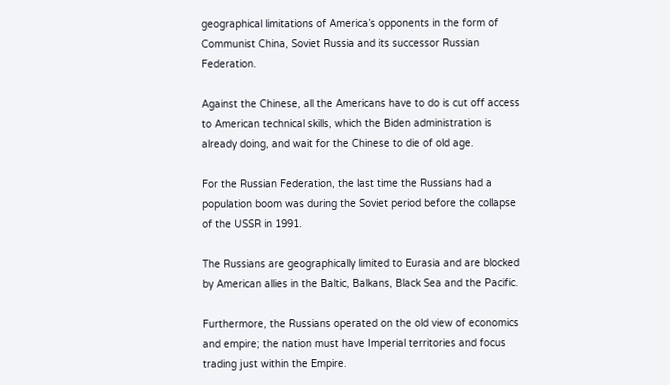geographical limitations of America’s opponents in the form of Communist China, Soviet Russia and its successor Russian Federation.

Against the Chinese, all the Americans have to do is cut off access to American technical skills, which the Biden administration is already doing, and wait for the Chinese to die of old age.

For the Russian Federation, the last time the Russians had a population boom was during the Soviet period before the collapse of the USSR in 1991.

The Russians are geographically limited to Eurasia and are blocked by American allies in the Baltic, Balkans, Black Sea and the Pacific.

Furthermore, the Russians operated on the old view of economics and empire; the nation must have Imperial territories and focus trading just within the Empire.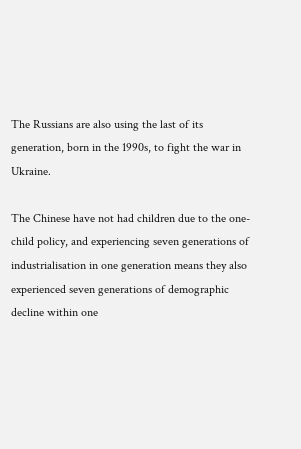The Russians are also using the last of its generation, born in the 1990s, to fight the war in Ukraine.

The Chinese have not had children due to the one-child policy, and experiencing seven generations of industrialisation in one generation means they also experienced seven generations of demographic decline within one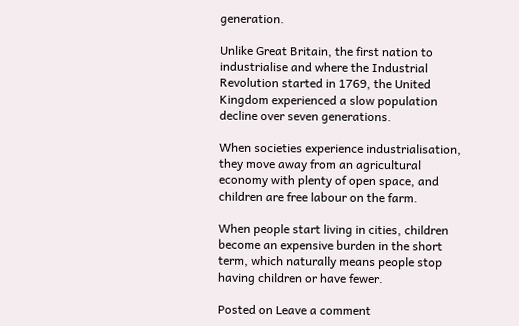generation.

Unlike Great Britain, the first nation to industrialise and where the Industrial Revolution started in 1769, the United Kingdom experienced a slow population decline over seven generations.

When societies experience industrialisation, they move away from an agricultural economy with plenty of open space, and children are free labour on the farm.

When people start living in cities, children become an expensive burden in the short term, which naturally means people stop having children or have fewer.

Posted on Leave a comment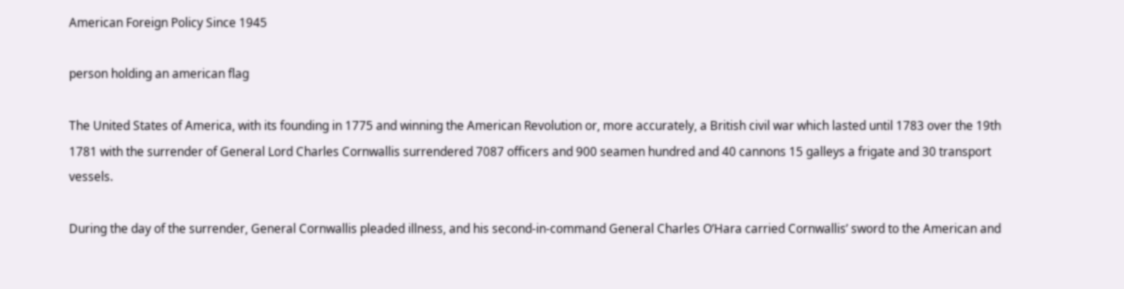American Foreign Policy Since 1945

person holding an american flag

The United States of America, with its founding in 1775 and winning the American Revolution or, more accurately, a British civil war which lasted until 1783 over the 19th 1781 with the surrender of General Lord Charles Cornwallis surrendered 7087 officers and 900 seamen hundred and 40 cannons 15 galleys a frigate and 30 transport vessels.

During the day of the surrender, General Cornwallis pleaded illness, and his second-in-command General Charles O’Hara carried Cornwallis’ sword to the American and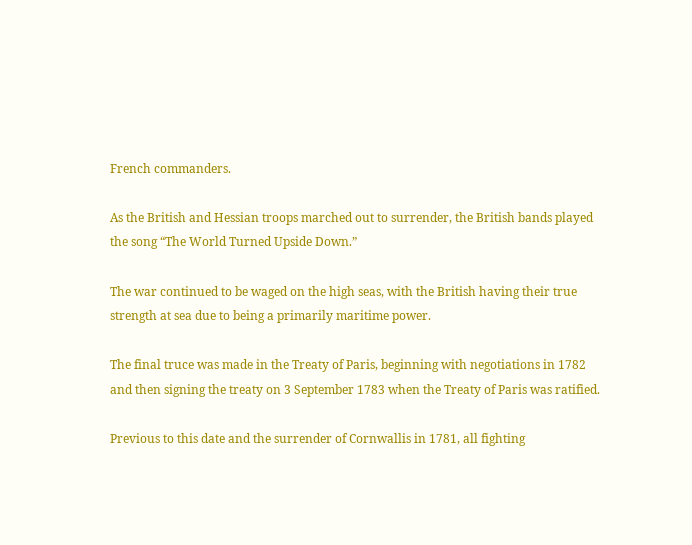French commanders.

As the British and Hessian troops marched out to surrender, the British bands played the song “The World Turned Upside Down.”

The war continued to be waged on the high seas, with the British having their true strength at sea due to being a primarily maritime power.

The final truce was made in the Treaty of Paris, beginning with negotiations in 1782 and then signing the treaty on 3 September 1783 when the Treaty of Paris was ratified.

Previous to this date and the surrender of Cornwallis in 1781, all fighting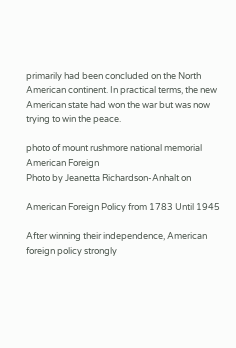primarily had been concluded on the North American continent. In practical terms, the new American state had won the war but was now trying to win the peace.

photo of mount rushmore national memorial  American Foreign
Photo by Jeanetta Richardson-Anhalt on

American Foreign Policy from 1783 Until 1945

After winning their independence, American foreign policy strongly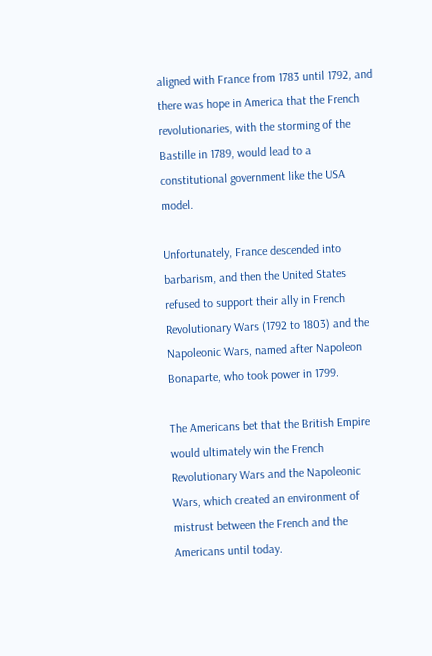aligned with France from 1783 until 1792, and there was hope in America that the French revolutionaries, with the storming of the Bastille in 1789, would lead to a constitutional government like the USA model.

Unfortunately, France descended into barbarism, and then the United States refused to support their ally in French Revolutionary Wars (1792 to 1803) and the Napoleonic Wars, named after Napoleon Bonaparte, who took power in 1799.

The Americans bet that the British Empire would ultimately win the French Revolutionary Wars and the Napoleonic Wars, which created an environment of mistrust between the French and the Americans until today.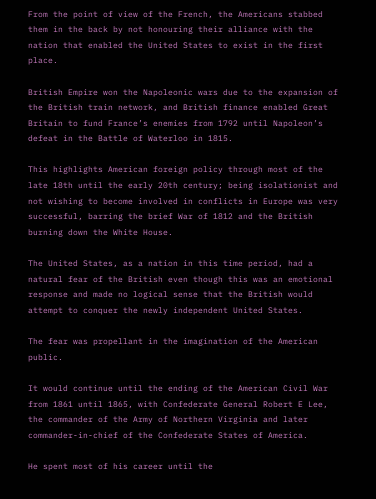From the point of view of the French, the Americans stabbed them in the back by not honouring their alliance with the nation that enabled the United States to exist in the first place.

British Empire won the Napoleonic wars due to the expansion of the British train network, and British finance enabled Great Britain to fund France’s enemies from 1792 until Napoleon’s defeat in the Battle of Waterloo in 1815.

This highlights American foreign policy through most of the late 18th until the early 20th century; being isolationist and not wishing to become involved in conflicts in Europe was very successful, barring the brief War of 1812 and the British burning down the White House.

The United States, as a nation in this time period, had a natural fear of the British even though this was an emotional response and made no logical sense that the British would attempt to conquer the newly independent United States.

The fear was propellant in the imagination of the American public.

It would continue until the ending of the American Civil War from 1861 until 1865, with Confederate General Robert E Lee, the commander of the Army of Northern Virginia and later commander-in-chief of the Confederate States of America.

He spent most of his career until the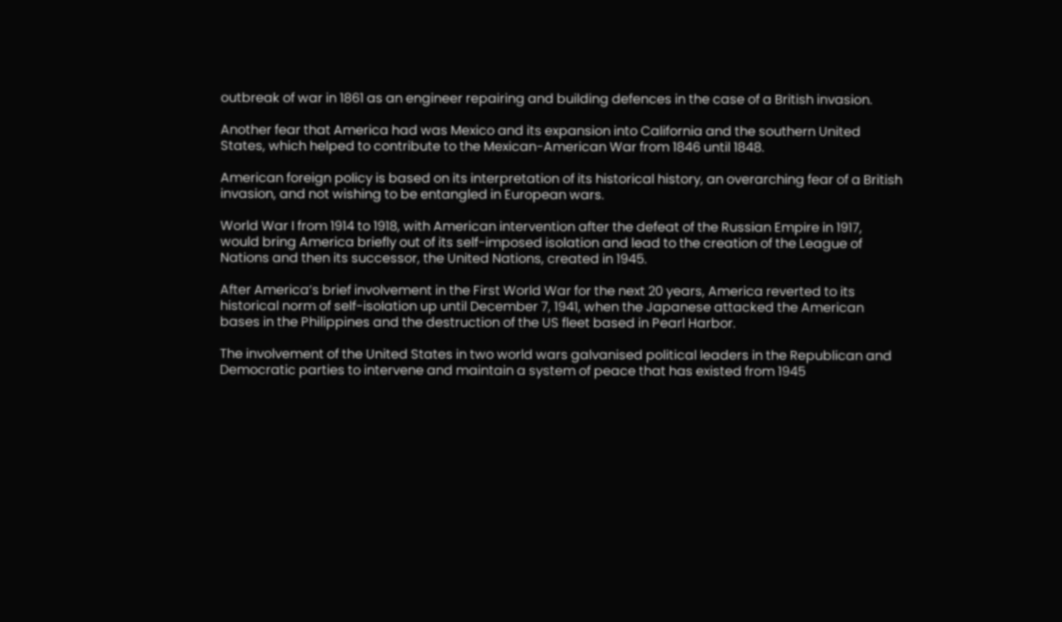outbreak of war in 1861 as an engineer repairing and building defences in the case of a British invasion.

Another fear that America had was Mexico and its expansion into California and the southern United States, which helped to contribute to the Mexican-American War from 1846 until 1848.

American foreign policy is based on its interpretation of its historical history, an overarching fear of a British invasion, and not wishing to be entangled in European wars.

World War I from 1914 to 1918, with American intervention after the defeat of the Russian Empire in 1917, would bring America briefly out of its self-imposed isolation and lead to the creation of the League of Nations and then its successor, the United Nations, created in 1945.

After America’s brief involvement in the First World War for the next 20 years, America reverted to its historical norm of self-isolation up until December 7, 1941, when the Japanese attacked the American bases in the Philippines and the destruction of the US fleet based in Pearl Harbor.

The involvement of the United States in two world wars galvanised political leaders in the Republican and Democratic parties to intervene and maintain a system of peace that has existed from 1945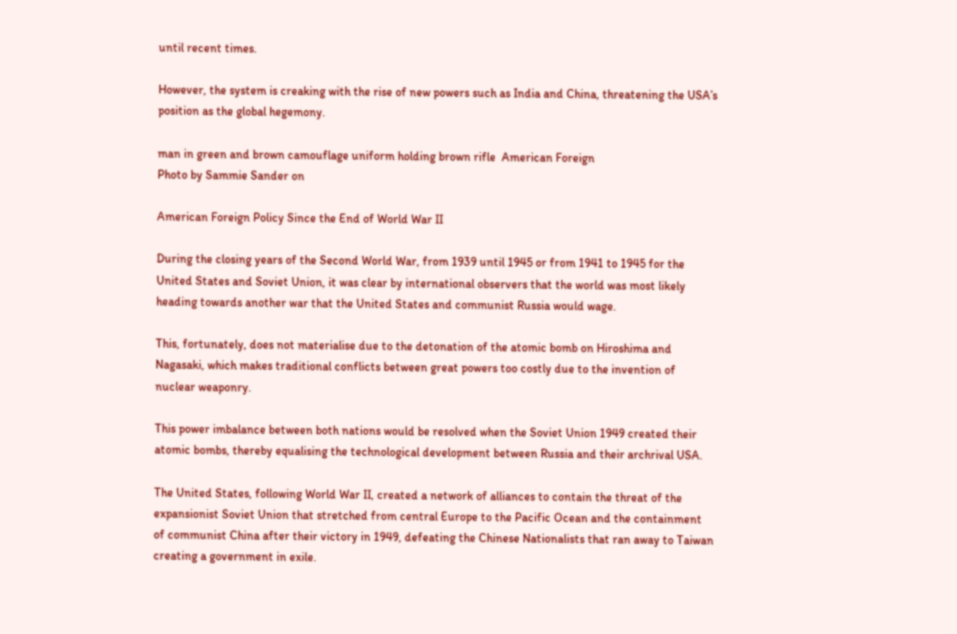until recent times.

However, the system is creaking with the rise of new powers such as India and China, threatening the USA’s position as the global hegemony.

man in green and brown camouflage uniform holding brown rifle  American Foreign
Photo by Sammie Sander on

American Foreign Policy Since the End of World War II

During the closing years of the Second World War, from 1939 until 1945 or from 1941 to 1945 for the United States and Soviet Union, it was clear by international observers that the world was most likely heading towards another war that the United States and communist Russia would wage.

This, fortunately, does not materialise due to the detonation of the atomic bomb on Hiroshima and Nagasaki, which makes traditional conflicts between great powers too costly due to the invention of nuclear weaponry.

This power imbalance between both nations would be resolved when the Soviet Union 1949 created their atomic bombs, thereby equalising the technological development between Russia and their archrival USA.

The United States, following World War II, created a network of alliances to contain the threat of the expansionist Soviet Union that stretched from central Europe to the Pacific Ocean and the containment of communist China after their victory in 1949, defeating the Chinese Nationalists that ran away to Taiwan creating a government in exile.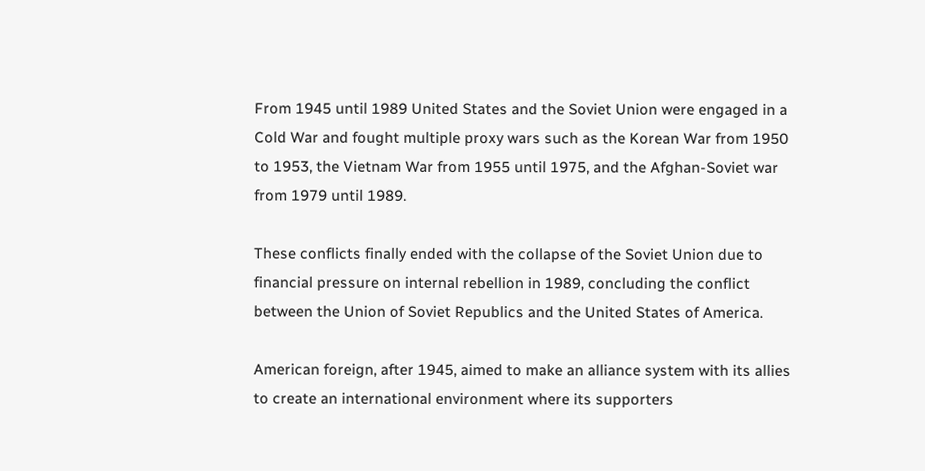From 1945 until 1989 United States and the Soviet Union were engaged in a Cold War and fought multiple proxy wars such as the Korean War from 1950 to 1953, the Vietnam War from 1955 until 1975, and the Afghan-Soviet war from 1979 until 1989.

These conflicts finally ended with the collapse of the Soviet Union due to financial pressure on internal rebellion in 1989, concluding the conflict between the Union of Soviet Republics and the United States of America.

American foreign, after 1945, aimed to make an alliance system with its allies to create an international environment where its supporters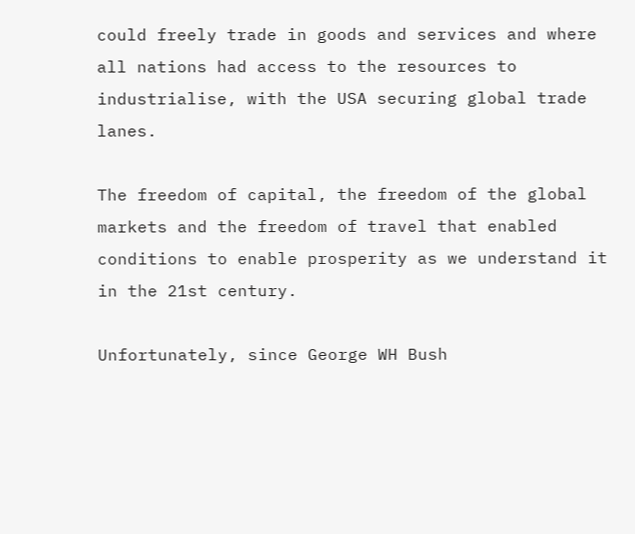could freely trade in goods and services and where all nations had access to the resources to industrialise, with the USA securing global trade lanes.

The freedom of capital, the freedom of the global markets and the freedom of travel that enabled conditions to enable prosperity as we understand it in the 21st century.

Unfortunately, since George WH Bush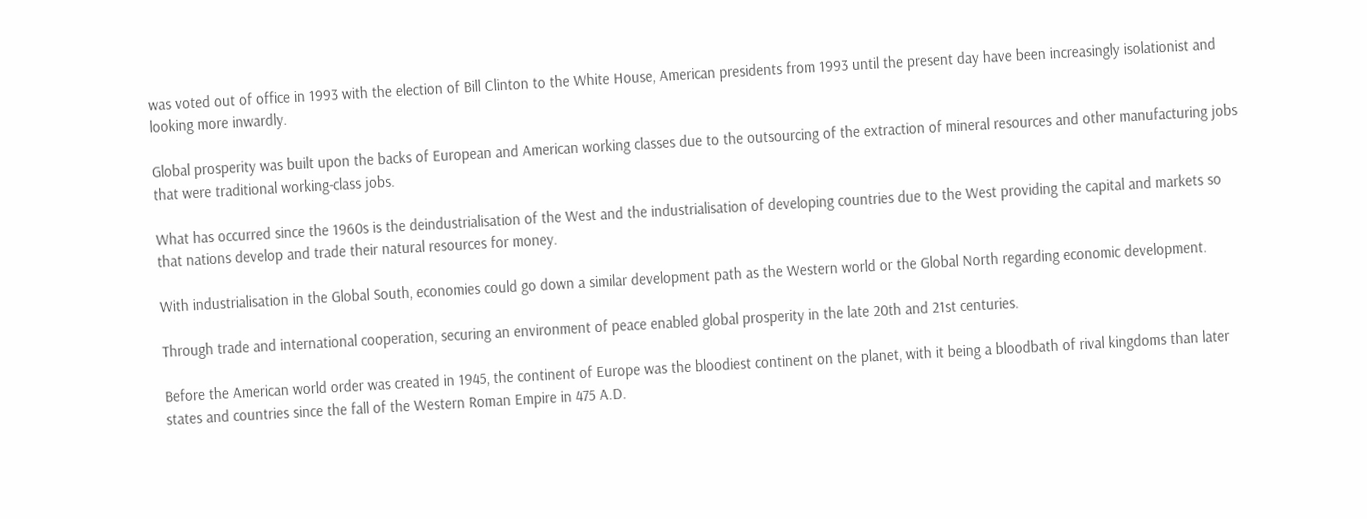was voted out of office in 1993 with the election of Bill Clinton to the White House, American presidents from 1993 until the present day have been increasingly isolationist and looking more inwardly.

Global prosperity was built upon the backs of European and American working classes due to the outsourcing of the extraction of mineral resources and other manufacturing jobs that were traditional working-class jobs.

What has occurred since the 1960s is the deindustrialisation of the West and the industrialisation of developing countries due to the West providing the capital and markets so that nations develop and trade their natural resources for money.

With industrialisation in the Global South, economies could go down a similar development path as the Western world or the Global North regarding economic development.

Through trade and international cooperation, securing an environment of peace enabled global prosperity in the late 20th and 21st centuries.

Before the American world order was created in 1945, the continent of Europe was the bloodiest continent on the planet, with it being a bloodbath of rival kingdoms than later states and countries since the fall of the Western Roman Empire in 475 A.D.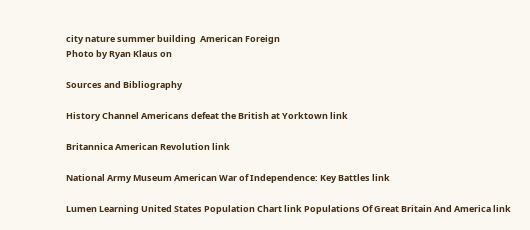city nature summer building  American Foreign
Photo by Ryan Klaus on

Sources and Bibliography

History Channel Americans defeat the British at Yorktown link

Britannica American Revolution link

National Army Museum American War of Independence: Key Battles link

Lumen Learning United States Population Chart link Populations Of Great Britain And America link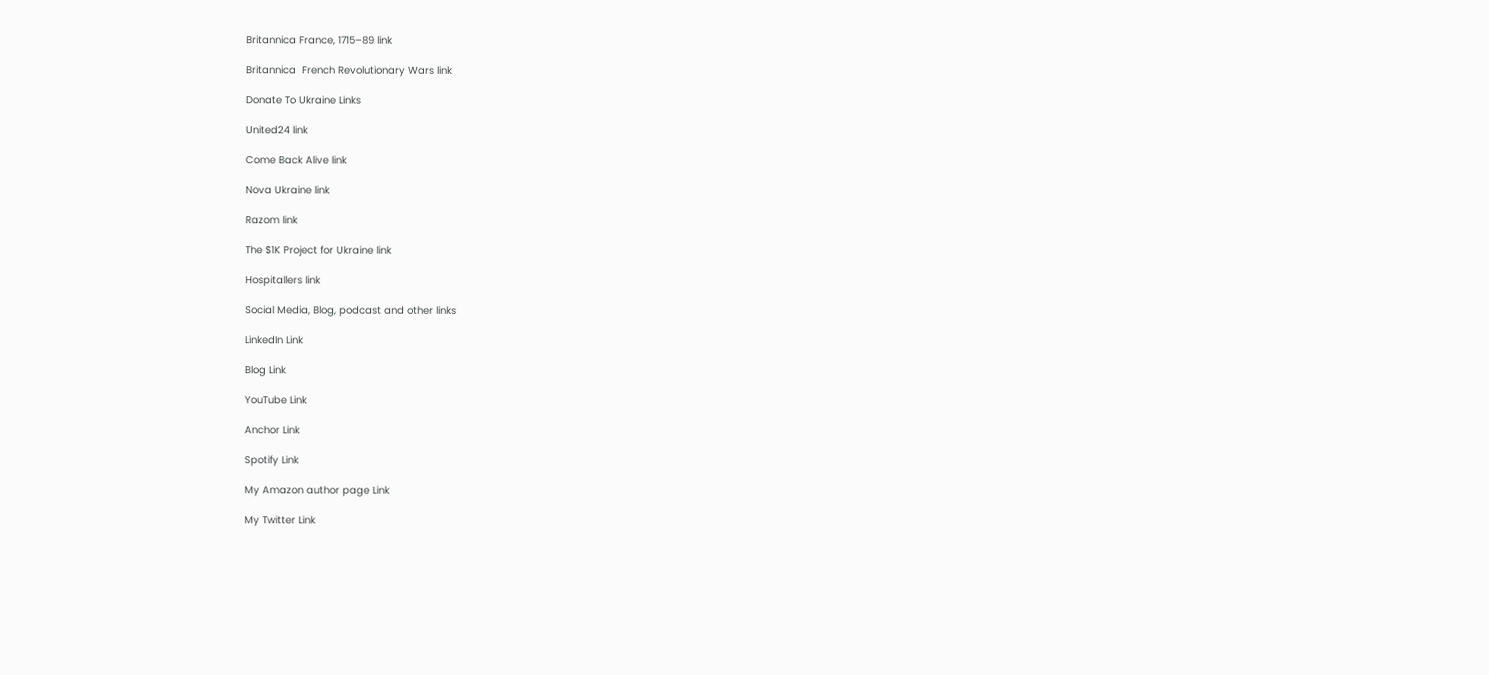Britannica France, 1715–89 link

Britannica  French Revolutionary Wars link

Donate To Ukraine Links

United24 link

Come Back Alive link

Nova Ukraine link

Razom link

The $1K Project for Ukraine link

Hospitallers link

Social Media, Blog, podcast and other links

LinkedIn Link

Blog Link

YouTube Link

Anchor Link

Spotify Link

My Amazon author page Link

My Twitter Link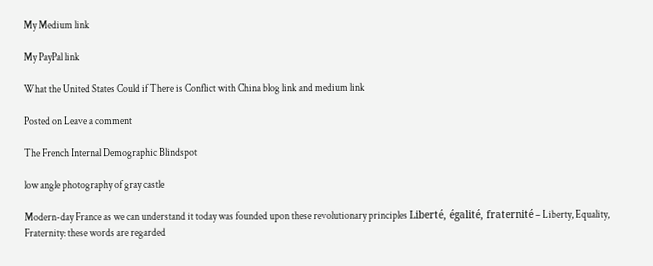My Medium link

My PayPal link

What the United States Could if There is Conflict with China blog link and medium link

Posted on Leave a comment

The French Internal Demographic Blindspot

low angle photography of gray castle

Modern-day France as we can understand it today was founded upon these revolutionary principles Liberté, égalité, fraternité – Liberty, Equality, Fraternity: these words are regarded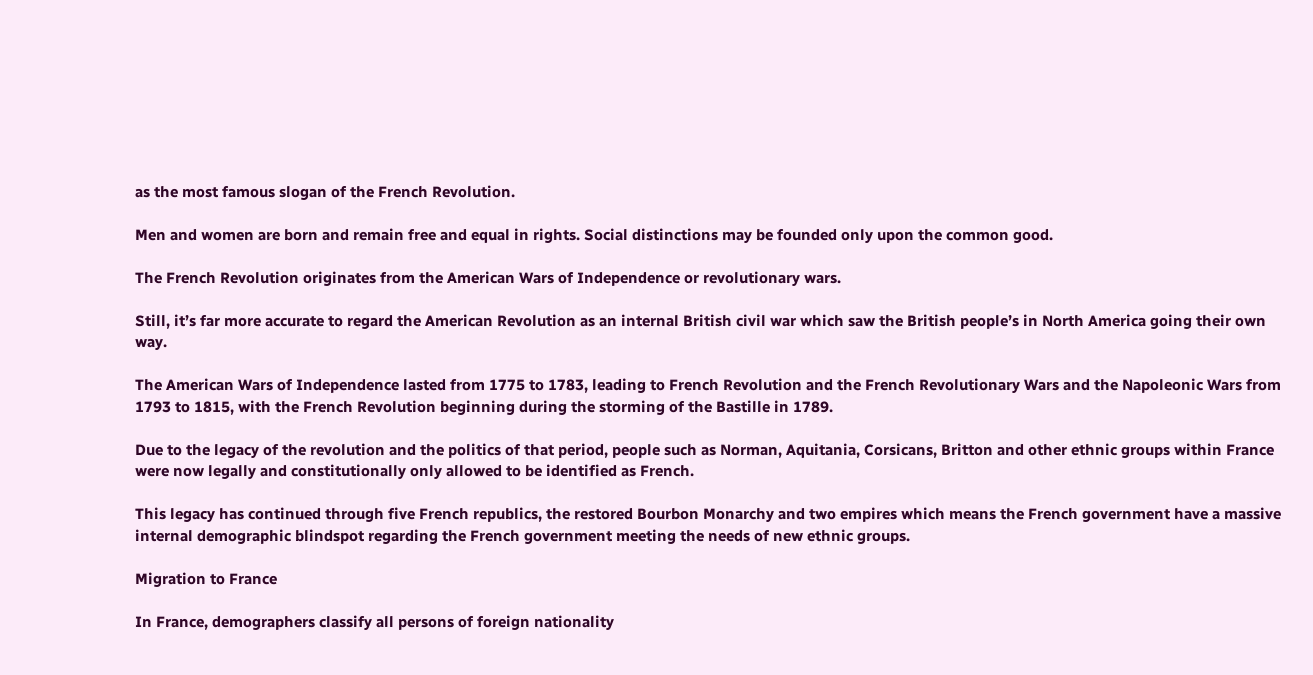as the most famous slogan of the French Revolution.

Men and women are born and remain free and equal in rights. Social distinctions may be founded only upon the common good.

The French Revolution originates from the American Wars of Independence or revolutionary wars.

Still, it’s far more accurate to regard the American Revolution as an internal British civil war which saw the British people’s in North America going their own way.

The American Wars of Independence lasted from 1775 to 1783, leading to French Revolution and the French Revolutionary Wars and the Napoleonic Wars from 1793 to 1815, with the French Revolution beginning during the storming of the Bastille in 1789.

Due to the legacy of the revolution and the politics of that period, people such as Norman, Aquitania, Corsicans, Britton and other ethnic groups within France were now legally and constitutionally only allowed to be identified as French.

This legacy has continued through five French republics, the restored Bourbon Monarchy and two empires which means the French government have a massive internal demographic blindspot regarding the French government meeting the needs of new ethnic groups.

Migration to France

In France, demographers classify all persons of foreign nationality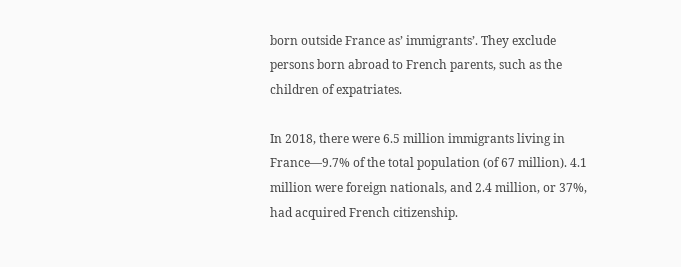born outside France as’ immigrants’. They exclude persons born abroad to French parents, such as the children of expatriates.

In 2018, there were 6.5 million immigrants living in France—9.7% of the total population (of 67 million). 4.1 million were foreign nationals, and 2.4 million, or 37%, had acquired French citizenship.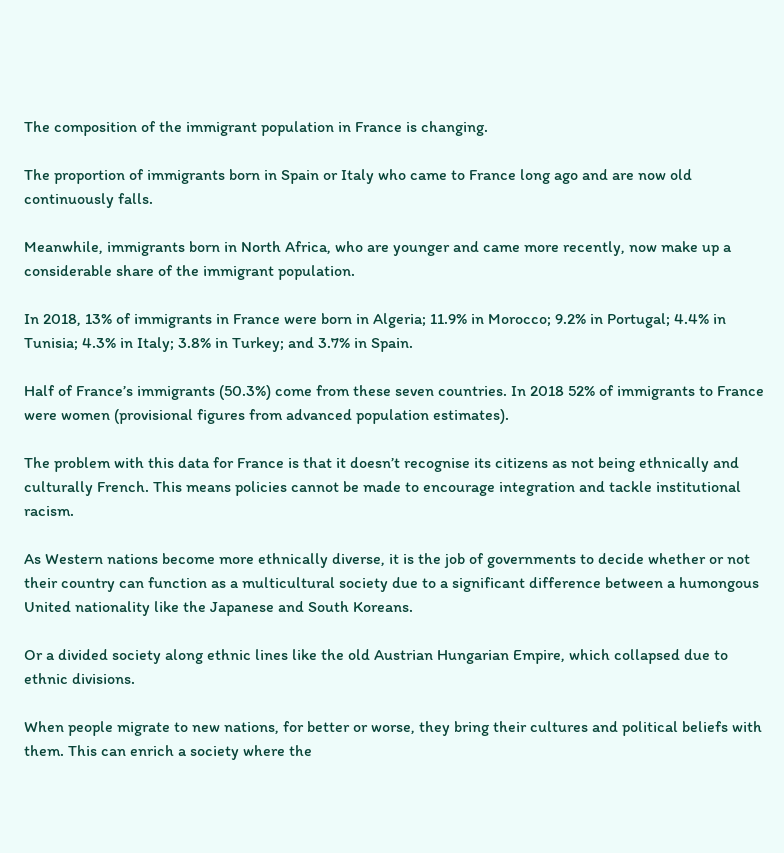The composition of the immigrant population in France is changing.

The proportion of immigrants born in Spain or Italy who came to France long ago and are now old continuously falls.

Meanwhile, immigrants born in North Africa, who are younger and came more recently, now make up a considerable share of the immigrant population.

In 2018, 13% of immigrants in France were born in Algeria; 11.9% in Morocco; 9.2% in Portugal; 4.4% in Tunisia; 4.3% in Italy; 3.8% in Turkey; and 3.7% in Spain.

Half of France’s immigrants (50.3%) come from these seven countries. In 2018 52% of immigrants to France were women (provisional figures from advanced population estimates).

The problem with this data for France is that it doesn’t recognise its citizens as not being ethnically and culturally French. This means policies cannot be made to encourage integration and tackle institutional racism.

As Western nations become more ethnically diverse, it is the job of governments to decide whether or not their country can function as a multicultural society due to a significant difference between a humongous United nationality like the Japanese and South Koreans.

Or a divided society along ethnic lines like the old Austrian Hungarian Empire, which collapsed due to ethnic divisions.

When people migrate to new nations, for better or worse, they bring their cultures and political beliefs with them. This can enrich a society where the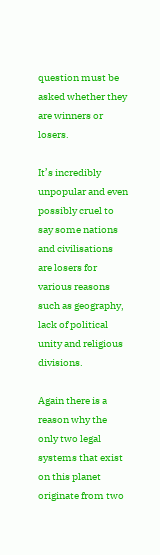question must be asked whether they are winners or losers.

It’s incredibly unpopular and even possibly cruel to say some nations and civilisations are losers for various reasons such as geography, lack of political unity and religious divisions.

Again there is a reason why the only two legal systems that exist on this planet originate from two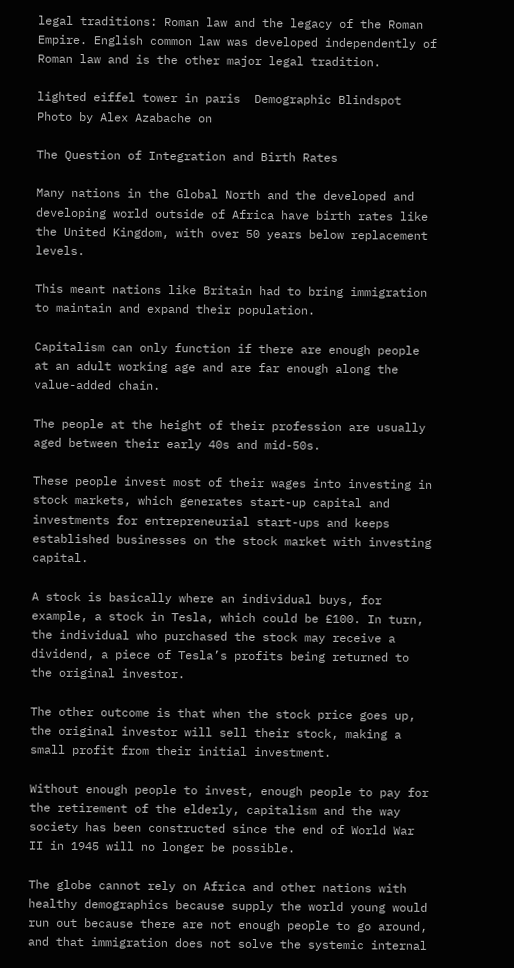legal traditions: Roman law and the legacy of the Roman Empire. English common law was developed independently of Roman law and is the other major legal tradition.

lighted eiffel tower in paris  Demographic Blindspot
Photo by Alex Azabache on

The Question of Integration and Birth Rates

Many nations in the Global North and the developed and developing world outside of Africa have birth rates like the United Kingdom, with over 50 years below replacement levels.

This meant nations like Britain had to bring immigration to maintain and expand their population.

Capitalism can only function if there are enough people at an adult working age and are far enough along the value-added chain.

The people at the height of their profession are usually aged between their early 40s and mid-50s.

These people invest most of their wages into investing in stock markets, which generates start-up capital and investments for entrepreneurial start-ups and keeps established businesses on the stock market with investing capital.

A stock is basically where an individual buys, for example, a stock in Tesla, which could be £100. In turn, the individual who purchased the stock may receive a dividend, a piece of Tesla’s profits being returned to the original investor.

The other outcome is that when the stock price goes up, the original investor will sell their stock, making a small profit from their initial investment.

Without enough people to invest, enough people to pay for the retirement of the elderly, capitalism and the way society has been constructed since the end of World War II in 1945 will no longer be possible.

The globe cannot rely on Africa and other nations with healthy demographics because supply the world young would run out because there are not enough people to go around, and that immigration does not solve the systemic internal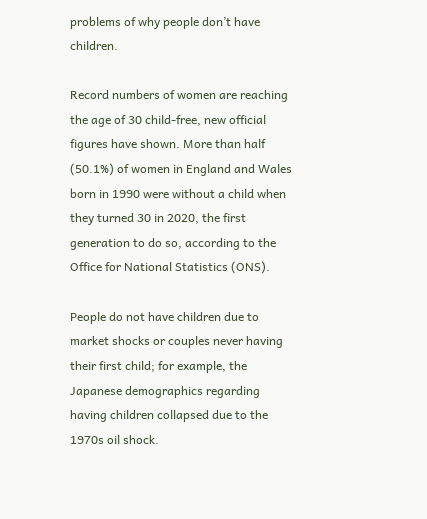problems of why people don’t have children.

Record numbers of women are reaching the age of 30 child-free, new official figures have shown. More than half (50.1%) of women in England and Wales born in 1990 were without a child when they turned 30 in 2020, the first generation to do so, according to the Office for National Statistics (ONS).

People do not have children due to market shocks or couples never having their first child; for example, the Japanese demographics regarding having children collapsed due to the 1970s oil shock.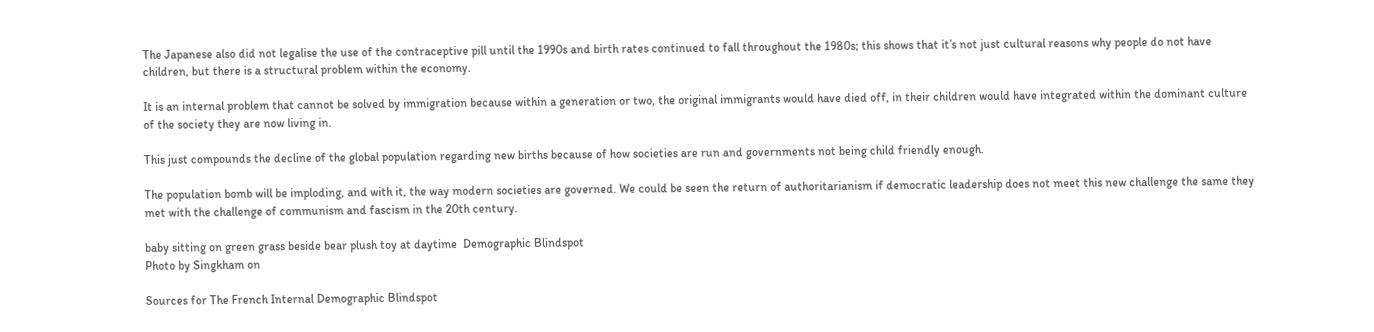The Japanese also did not legalise the use of the contraceptive pill until the 1990s and birth rates continued to fall throughout the 1980s; this shows that it’s not just cultural reasons why people do not have children, but there is a structural problem within the economy.

It is an internal problem that cannot be solved by immigration because within a generation or two, the original immigrants would have died off, in their children would have integrated within the dominant culture of the society they are now living in.

This just compounds the decline of the global population regarding new births because of how societies are run and governments not being child friendly enough.

The population bomb will be imploding, and with it, the way modern societies are governed. We could be seen the return of authoritarianism if democratic leadership does not meet this new challenge the same they met with the challenge of communism and fascism in the 20th century.

baby sitting on green grass beside bear plush toy at daytime  Demographic Blindspot
Photo by Singkham on

Sources for The French Internal Demographic Blindspot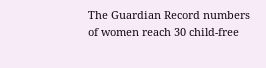The Guardian Record numbers of women reach 30 child-free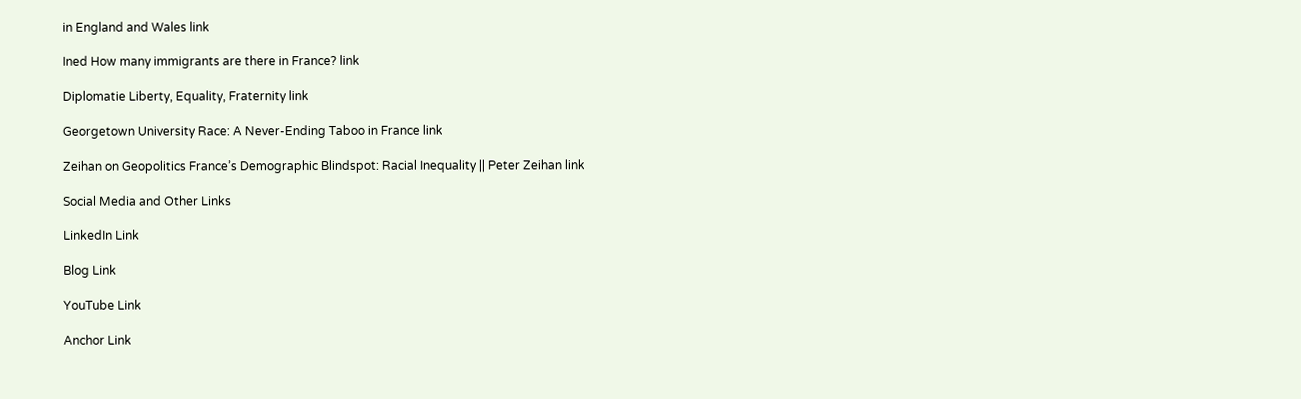in England and Wales link

Ined How many immigrants are there in France? link

Diplomatie Liberty, Equality, Fraternity link

Georgetown University Race: A Never-Ending Taboo in France link

Zeihan on Geopolitics France’s Demographic Blindspot: Racial Inequality || Peter Zeihan link

Social Media and Other Links

LinkedIn Link

Blog Link

YouTube Link

Anchor Link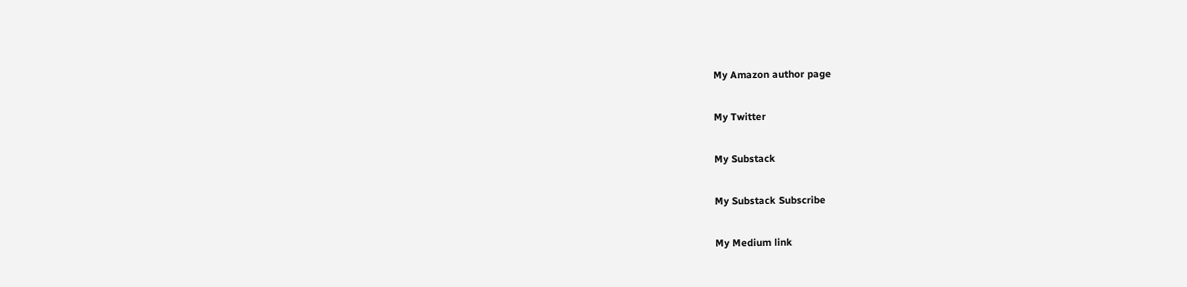My Amazon author page

My Twitter

My Substack

My Substack Subscribe

My Medium link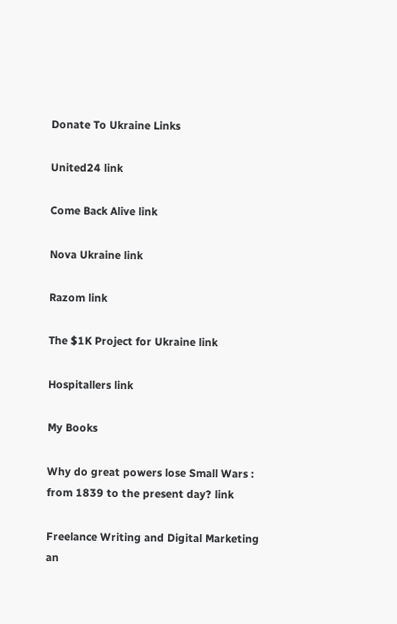Donate To Ukraine Links

United24 link

Come Back Alive link

Nova Ukraine link

Razom link

The $1K Project for Ukraine link

Hospitallers link

My Books

Why do great powers lose Small Wars : from 1839 to the present day? link

Freelance Writing and Digital Marketing an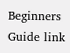Beginners Guide link